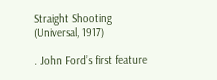Straight Shooting (Universal, 1917)

. John Ford’s first feature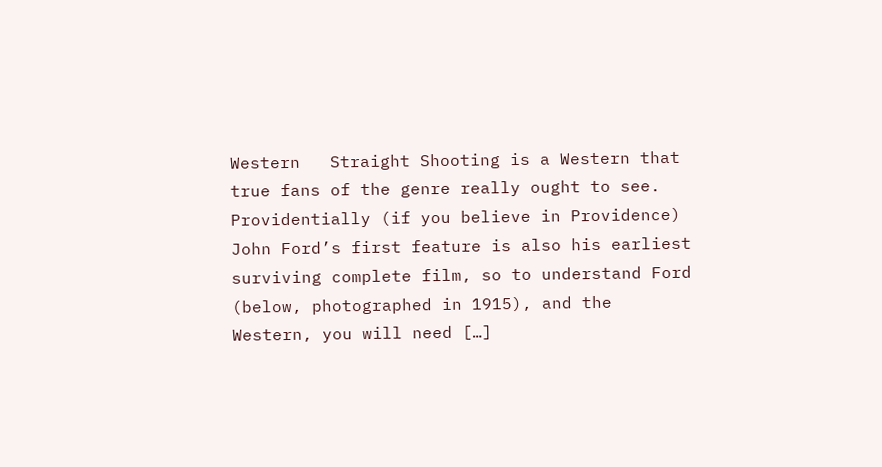Western   Straight Shooting is a Western that true fans of the genre really ought to see.     Providentially (if you believe in Providence) John Ford’s first feature is also his earliest surviving complete film, so to understand Ford (below, photographed in 1915), and the Western, you will need […]